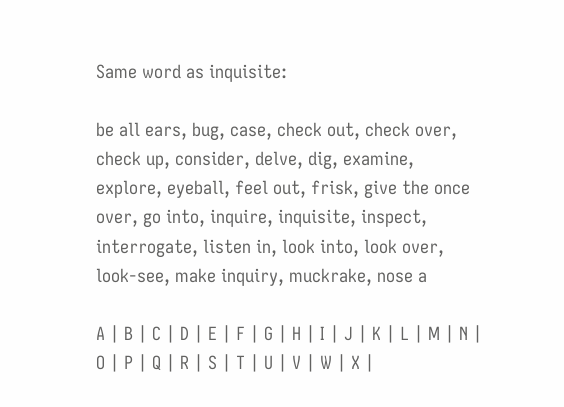Same word as inquisite:

be all ears, bug, case, check out, check over, check up, consider, delve, dig, examine, explore, eyeball, feel out, frisk, give the once over, go into, inquire, inquisite, inspect, interrogate, listen in, look into, look over, look-see, make inquiry, muckrake, nose a

A | B | C | D | E | F | G | H | I | J | K | L | M | N | O | P | Q | R | S | T | U | V | W | X |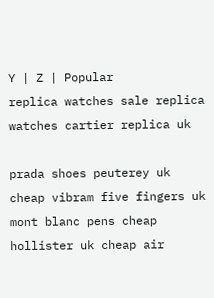Y | Z | Popular
replica watches sale replica watches cartier replica uk

prada shoes peuterey uk cheap vibram five fingers uk mont blanc pens cheap hollister uk cheap air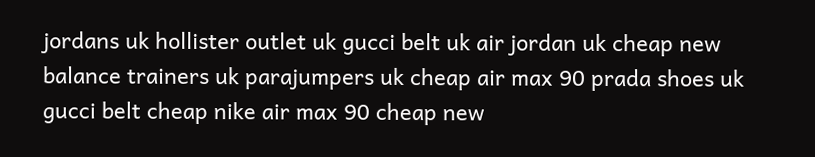jordans uk hollister outlet uk gucci belt uk air jordan uk cheap new balance trainers uk parajumpers uk cheap air max 90 prada shoes uk gucci belt cheap nike air max 90 cheap new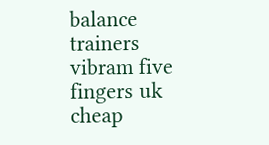balance trainers vibram five fingers uk cheap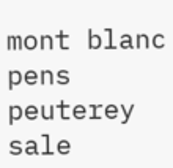mont blanc pens peuterey sale